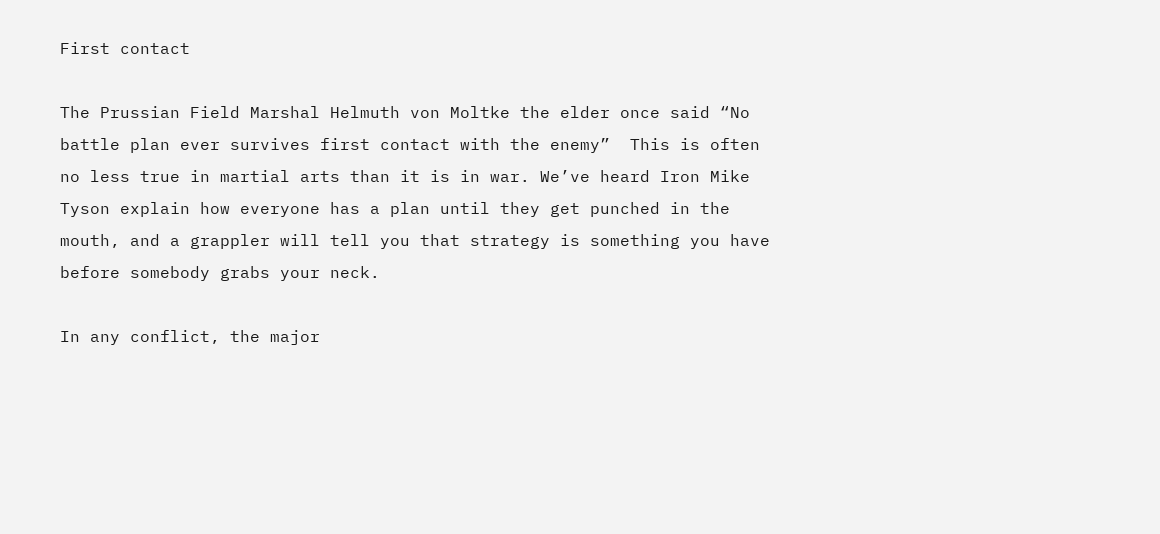First contact

The Prussian Field Marshal Helmuth von Moltke the elder once said “No battle plan ever survives first contact with the enemy”  This is often no less true in martial arts than it is in war. We’ve heard Iron Mike Tyson explain how everyone has a plan until they get punched in the mouth, and a grappler will tell you that strategy is something you have before somebody grabs your neck.

In any conflict, the major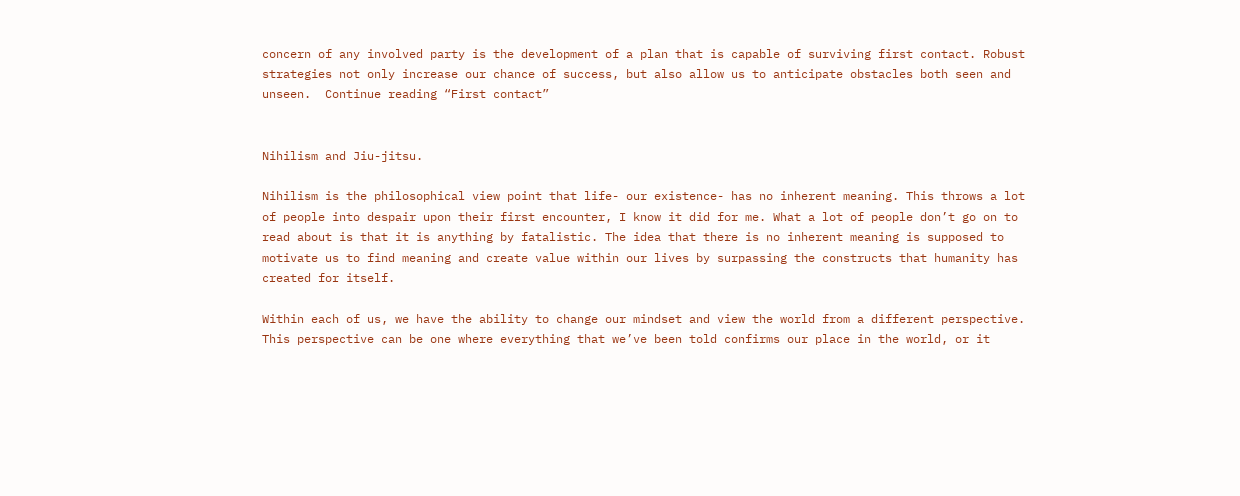concern of any involved party is the development of a plan that is capable of surviving first contact. Robust strategies not only increase our chance of success, but also allow us to anticipate obstacles both seen and unseen.  Continue reading “First contact”


Nihilism and Jiu-jitsu.

Nihilism is the philosophical view point that life- our existence- has no inherent meaning. This throws a lot of people into despair upon their first encounter, I know it did for me. What a lot of people don’t go on to read about is that it is anything by fatalistic. The idea that there is no inherent meaning is supposed to motivate us to find meaning and create value within our lives by surpassing the constructs that humanity has created for itself.

Within each of us, we have the ability to change our mindset and view the world from a different perspective. This perspective can be one where everything that we’ve been told confirms our place in the world, or it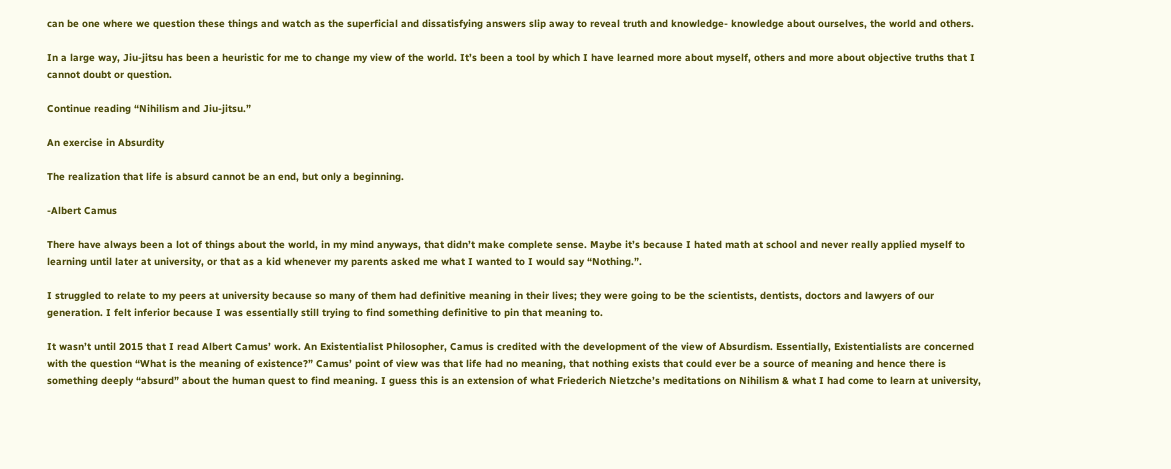can be one where we question these things and watch as the superficial and dissatisfying answers slip away to reveal truth and knowledge- knowledge about ourselves, the world and others.

In a large way, Jiu-jitsu has been a heuristic for me to change my view of the world. It’s been a tool by which I have learned more about myself, others and more about objective truths that I cannot doubt or question.

Continue reading “Nihilism and Jiu-jitsu.”

An exercise in Absurdity

The realization that life is absurd cannot be an end, but only a beginning.

-Albert Camus

There have always been a lot of things about the world, in my mind anyways, that didn’t make complete sense. Maybe it’s because I hated math at school and never really applied myself to learning until later at university, or that as a kid whenever my parents asked me what I wanted to I would say “Nothing.”.

I struggled to relate to my peers at university because so many of them had definitive meaning in their lives; they were going to be the scientists, dentists, doctors and lawyers of our generation. I felt inferior because I was essentially still trying to find something definitive to pin that meaning to.

It wasn’t until 2015 that I read Albert Camus’ work. An Existentialist Philosopher, Camus is credited with the development of the view of Absurdism. Essentially, Existentialists are concerned with the question “What is the meaning of existence?” Camus’ point of view was that life had no meaning, that nothing exists that could ever be a source of meaning and hence there is something deeply “absurd” about the human quest to find meaning. I guess this is an extension of what Friederich Nietzche’s meditations on Nihilism & what I had come to learn at university,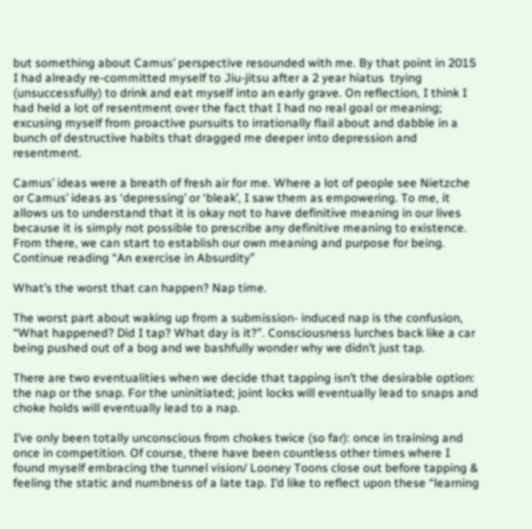but something about Camus’ perspective resounded with me. By that point in 2015 I had already re-committed myself to Jiu-jitsu after a 2 year hiatus  trying (unsuccessfully) to drink and eat myself into an early grave. On reflection, I think I had held a lot of resentment over the fact that I had no real goal or meaning; excusing myself from proactive pursuits to irrationally flail about and dabble in a bunch of destructive habits that dragged me deeper into depression and resentment.

Camus’ ideas were a breath of fresh air for me. Where a lot of people see Nietzche or Camus’ ideas as ‘depressing’ or ‘bleak’, I saw them as empowering. To me, it allows us to understand that it is okay not to have definitive meaning in our lives because it is simply not possible to prescribe any definitive meaning to existence. From there, we can start to establish our own meaning and purpose for being.  Continue reading “An exercise in Absurdity”

What’s the worst that can happen? Nap time.

The worst part about waking up from a submission- induced nap is the confusion, “What happened? Did I tap? What day is it?”. Consciousness lurches back like a car being pushed out of a bog and we bashfully wonder why we didn’t just tap.

There are two eventualities when we decide that tapping isn’t the desirable option: the nap or the snap. For the uninitiated; joint locks will eventually lead to snaps and choke holds will eventually lead to a nap.

I’ve only been totally unconscious from chokes twice (so far): once in training and once in competition. Of course, there have been countless other times where I found myself embracing the tunnel vision/ Looney Toons close out before tapping & feeling the static and numbness of a late tap. I’d like to reflect upon these “learning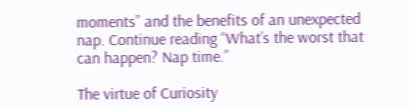moments” and the benefits of an unexpected nap. Continue reading “What’s the worst that can happen? Nap time.”

The virtue of Curiosity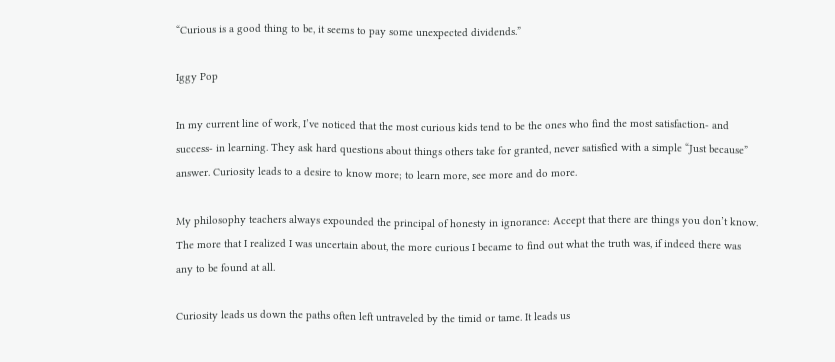“Curious is a good thing to be, it seems to pay some unexpected dividends.”

Iggy Pop

In my current line of work, I’ve noticed that the most curious kids tend to be the ones who find the most satisfaction- and success- in learning. They ask hard questions about things others take for granted, never satisfied with a simple “Just because” answer. Curiosity leads to a desire to know more; to learn more, see more and do more.

My philosophy teachers always expounded the principal of honesty in ignorance: Accept that there are things you don’t know. The more that I realized I was uncertain about, the more curious I became to find out what the truth was, if indeed there was any to be found at all.

Curiosity leads us down the paths often left untraveled by the timid or tame. It leads us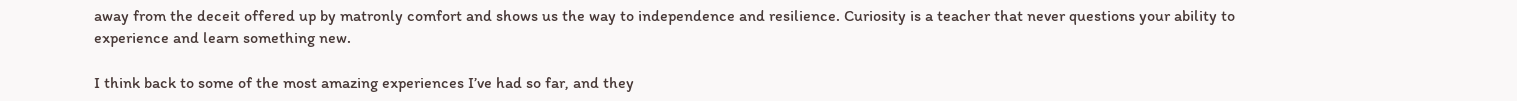away from the deceit offered up by matronly comfort and shows us the way to independence and resilience. Curiosity is a teacher that never questions your ability to experience and learn something new.

I think back to some of the most amazing experiences I’ve had so far, and they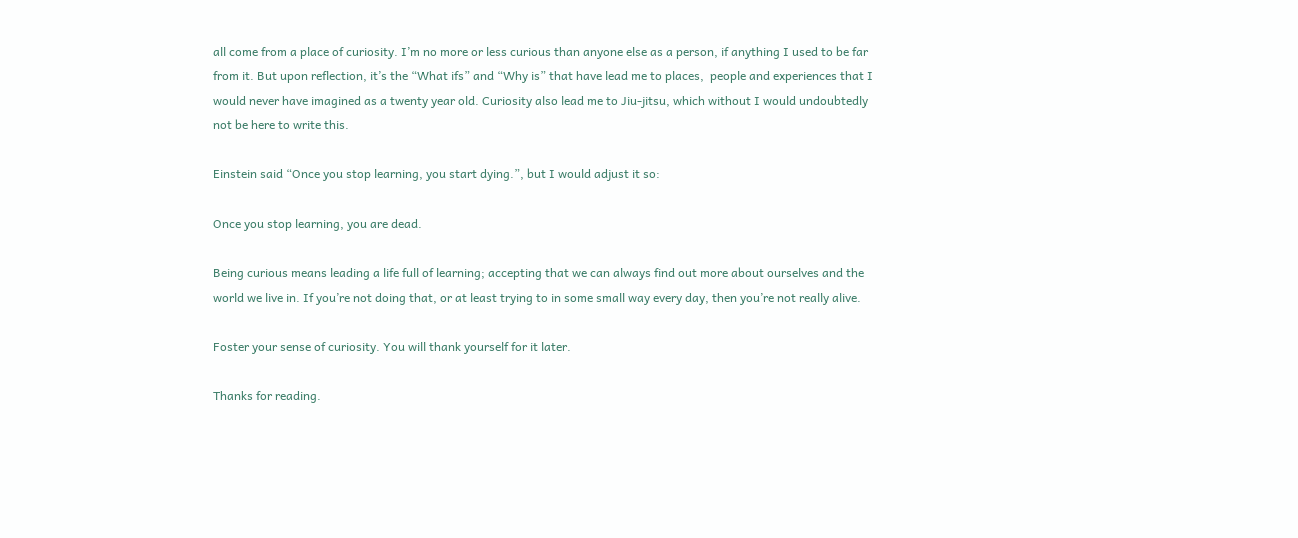all come from a place of curiosity. I’m no more or less curious than anyone else as a person, if anything I used to be far from it. But upon reflection, it’s the “What ifs” and “Why is” that have lead me to places,  people and experiences that I would never have imagined as a twenty year old. Curiosity also lead me to Jiu-jitsu, which without I would undoubtedly not be here to write this.

Einstein said “Once you stop learning, you start dying.”, but I would adjust it so:

Once you stop learning, you are dead.

Being curious means leading a life full of learning; accepting that we can always find out more about ourselves and the world we live in. If you’re not doing that, or at least trying to in some small way every day, then you’re not really alive.

Foster your sense of curiosity. You will thank yourself for it later.

Thanks for reading.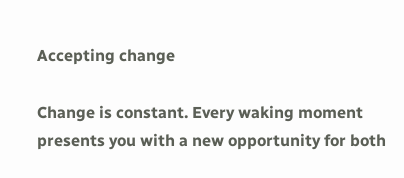Accepting change

Change is constant. Every waking moment presents you with a new opportunity for both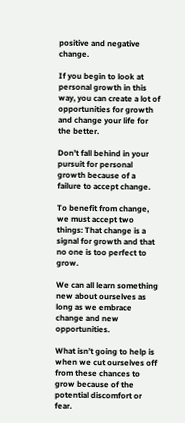positive and negative change.

If you begin to look at personal growth in this way, you can create a lot of opportunities for growth and change your life for the better.

Don’t fall behind in your pursuit for personal growth because of a failure to accept change.

To benefit from change, we must accept two things: That change is a signal for growth and that no one is too perfect to grow.

We can all learn something new about ourselves as long as we embrace change and new opportunities.

What isn’t going to help is when we cut ourselves off from these chances to grow because of the potential discomfort or fear.